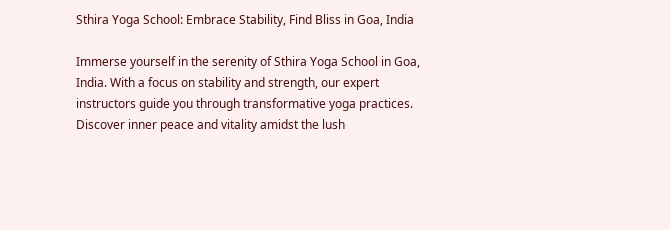Sthira Yoga School: Embrace Stability, Find Bliss in Goa, India

Immerse yourself in the serenity of Sthira Yoga School in Goa, India. With a focus on stability and strength, our expert instructors guide you through transformative yoga practices. Discover inner peace and vitality amidst the lush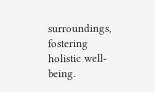surroundings, fostering holistic well-being.